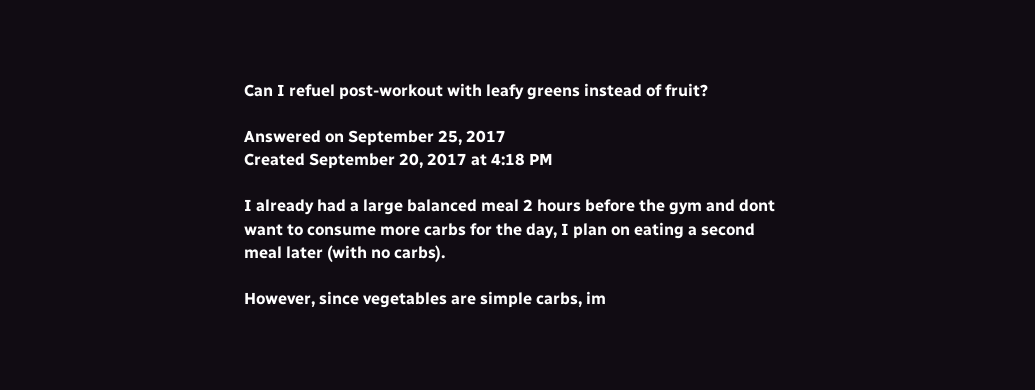Can I refuel post-workout with leafy greens instead of fruit?

Answered on September 25, 2017
Created September 20, 2017 at 4:18 PM

I already had a large balanced meal 2 hours before the gym and dont want to consume more carbs for the day, I plan on eating a second meal later (with no carbs).

However, since vegetables are simple carbs, im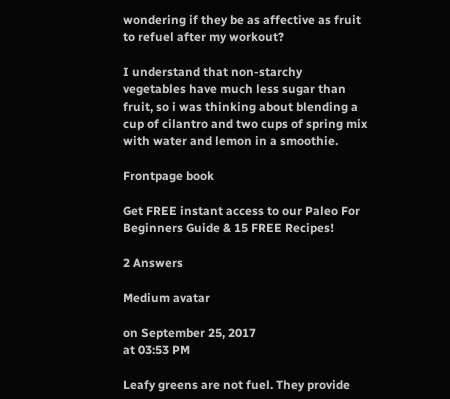wondering if they be as affective as fruit to refuel after my workout?

I understand that non-starchy vegetables have much less sugar than fruit, so i was thinking about blending a cup of cilantro and two cups of spring mix with water and lemon in a smoothie.

Frontpage book

Get FREE instant access to our Paleo For Beginners Guide & 15 FREE Recipes!

2 Answers

Medium avatar

on September 25, 2017
at 03:53 PM

Leafy greens are not fuel. They provide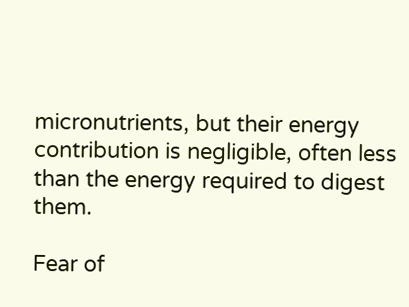micronutrients, but their energy contribution is negligible, often less than the energy required to digest them.

Fear of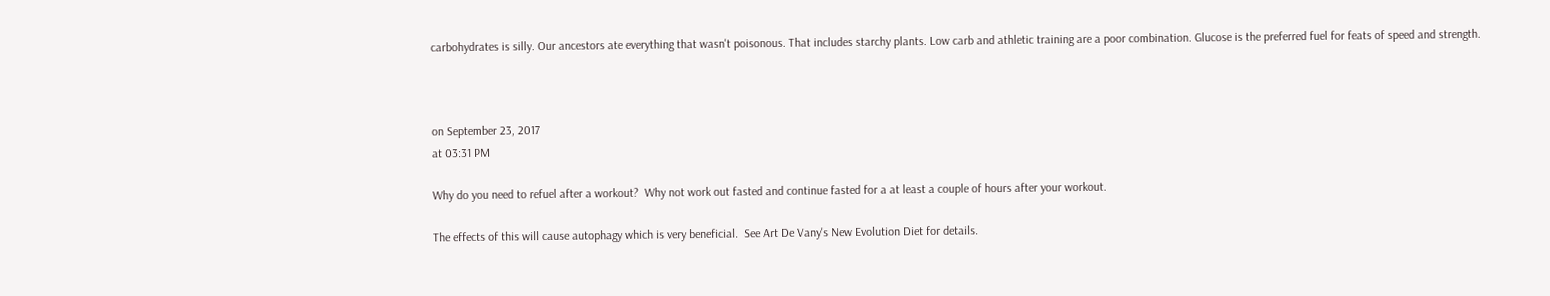carbohydrates is silly. Our ancestors ate everything that wasn't poisonous. That includes starchy plants. Low carb and athletic training are a poor combination. Glucose is the preferred fuel for feats of speed and strength.



on September 23, 2017
at 03:31 PM

Why do you need to refuel after a workout?  Why not work out fasted and continue fasted for a at least a couple of hours after your workout.

The effects of this will cause autophagy which is very beneficial.  See Art De Vany's New Evolution Diet for details.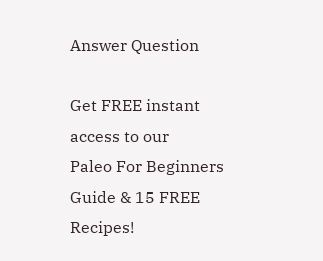Answer Question

Get FREE instant access to our
Paleo For Beginners Guide & 15 FREE Recipes!